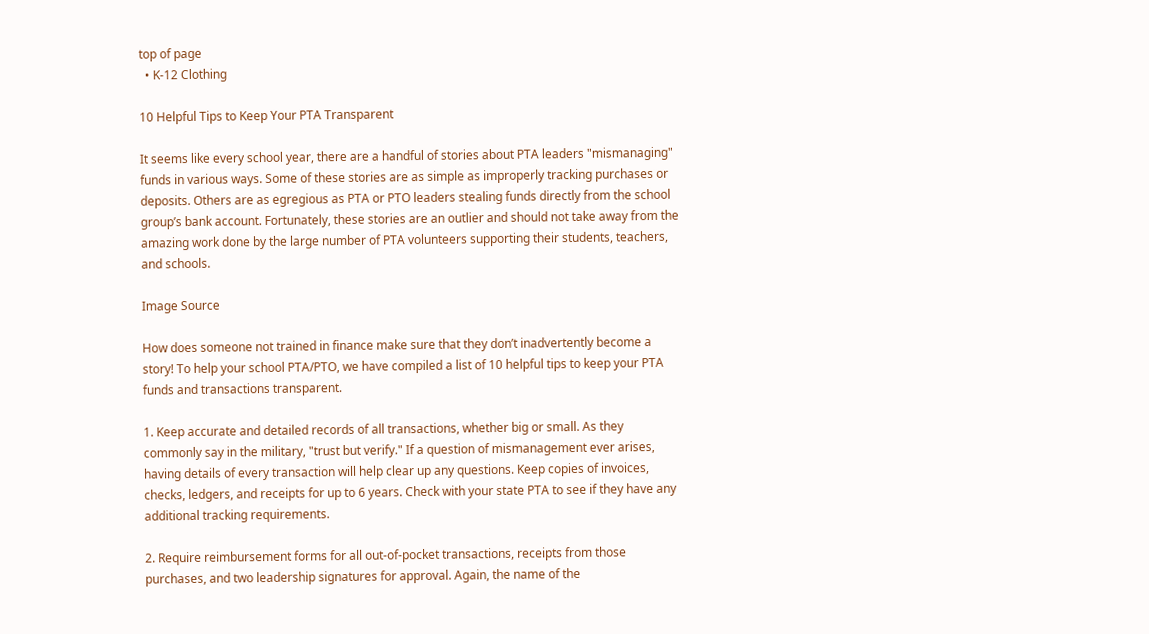top of page
  • K-12 Clothing

10 Helpful Tips to Keep Your PTA Transparent

It seems like every school year, there are a handful of stories about PTA leaders "mismanaging" funds in various ways. Some of these stories are as simple as improperly tracking purchases or deposits. Others are as egregious as PTA or PTO leaders stealing funds directly from the school group’s bank account. Fortunately, these stories are an outlier and should not take away from the amazing work done by the large number of PTA volunteers supporting their students, teachers, and schools.

Image Source

How does someone not trained in finance make sure that they don’t inadvertently become a story! To help your school PTA/PTO, we have compiled a list of 10 helpful tips to keep your PTA funds and transactions transparent.

1. Keep accurate and detailed records of all transactions, whether big or small. As they commonly say in the military, "trust but verify." If a question of mismanagement ever arises, having details of every transaction will help clear up any questions. Keep copies of invoices, checks, ledgers, and receipts for up to 6 years. Check with your state PTA to see if they have any additional tracking requirements.

2. Require reimbursement forms for all out-of-pocket transactions, receipts from those purchases, and two leadership signatures for approval. Again, the name of the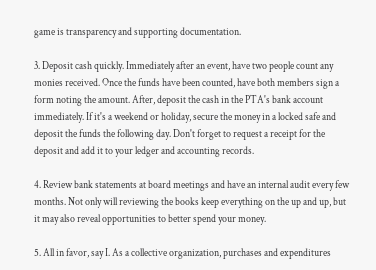game is transparency and supporting documentation.

3. Deposit cash quickly. Immediately after an event, have two people count any monies received. Once the funds have been counted, have both members sign a form noting the amount. After, deposit the cash in the PTA's bank account immediately. If it's a weekend or holiday, secure the money in a locked safe and deposit the funds the following day. Don't forget to request a receipt for the deposit and add it to your ledger and accounting records.

4. Review bank statements at board meetings and have an internal audit every few months. Not only will reviewing the books keep everything on the up and up, but it may also reveal opportunities to better spend your money.

5. All in favor, say I. As a collective organization, purchases and expenditures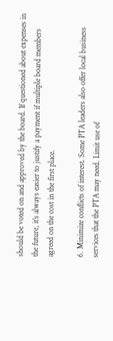should be voted on and approved by the board. If questioned about expenses in the future, it’s always easier to justify a payment if multiple board members agreed on the cost in the first place.

6. Minimize conflicts of interest. Some PTA leaders also offer local business services that the PTA may need. Limit use of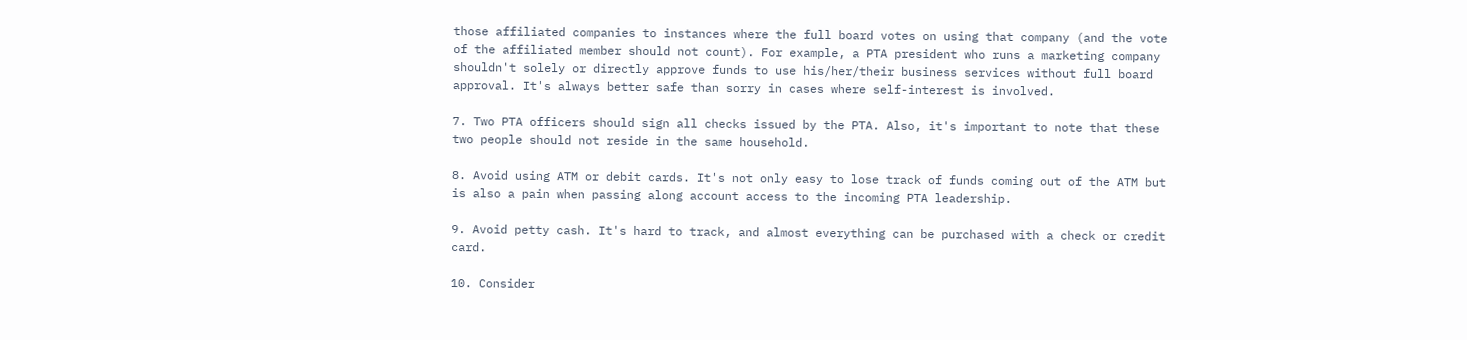those affiliated companies to instances where the full board votes on using that company (and the vote of the affiliated member should not count). For example, a PTA president who runs a marketing company shouldn't solely or directly approve funds to use his/her/their business services without full board approval. It's always better safe than sorry in cases where self-interest is involved.

7. Two PTA officers should sign all checks issued by the PTA. Also, it's important to note that these two people should not reside in the same household.

8. Avoid using ATM or debit cards. It's not only easy to lose track of funds coming out of the ATM but is also a pain when passing along account access to the incoming PTA leadership.

9. Avoid petty cash. It's hard to track, and almost everything can be purchased with a check or credit card.

10. Consider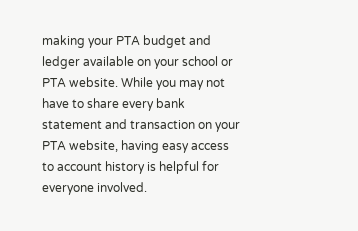making your PTA budget and ledger available on your school or PTA website. While you may not have to share every bank statement and transaction on your PTA website, having easy access to account history is helpful for everyone involved.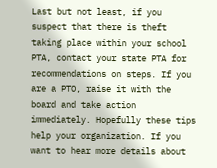Last but not least, if you suspect that there is theft taking place within your school PTA, contact your state PTA for recommendations on steps. If you are a PTO, raise it with the board and take action immediately. Hopefully these tips help your organization. If you want to hear more details about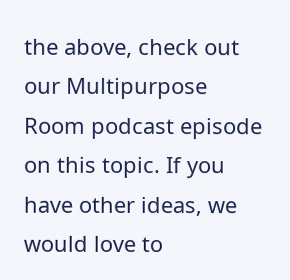the above, check out our Multipurpose Room podcast episode on this topic. If you have other ideas, we would love to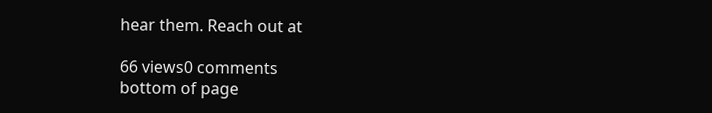hear them. Reach out at

66 views0 comments
bottom of page